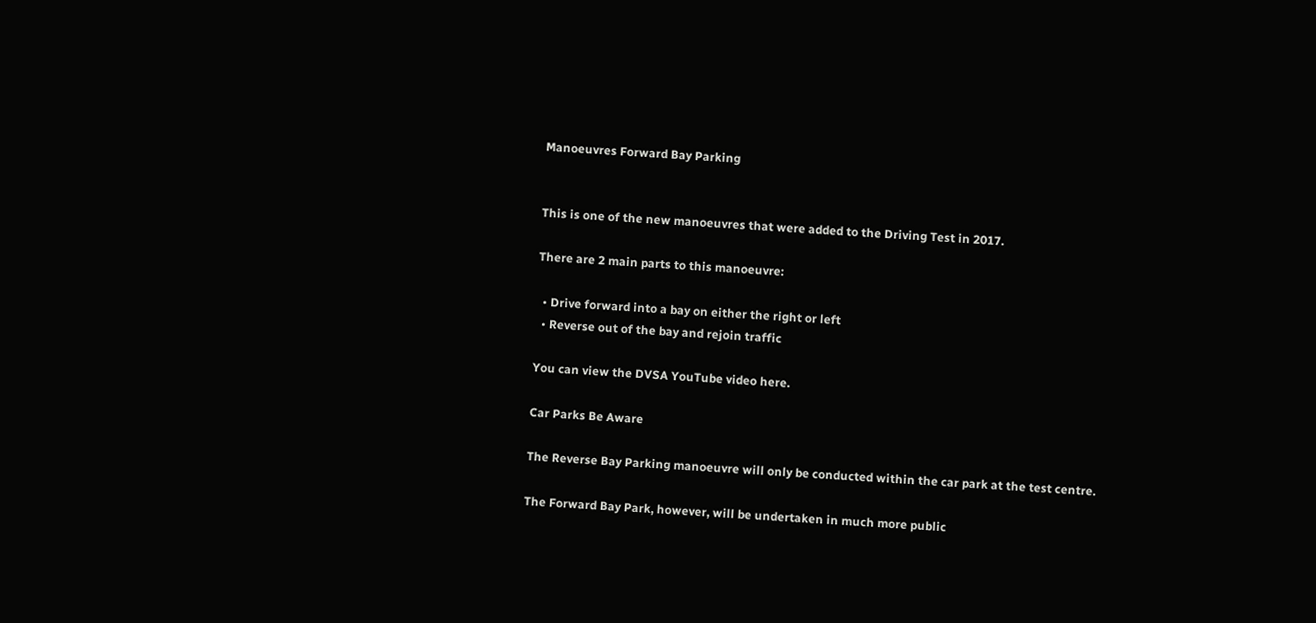Manoeuvres Forward Bay Parking


This is one of the new manoeuvres that were added to the Driving Test in 2017.

There are 2 main parts to this manoeuvre:

  • Drive forward into a bay on either the right or left
  • Reverse out of the bay and rejoin traffic

You can view the DVSA YouTube video here.

Car Parks Be Aware

The Reverse Bay Parking manoeuvre will only be conducted within the car park at the test centre.

The Forward Bay Park, however, will be undertaken in much more public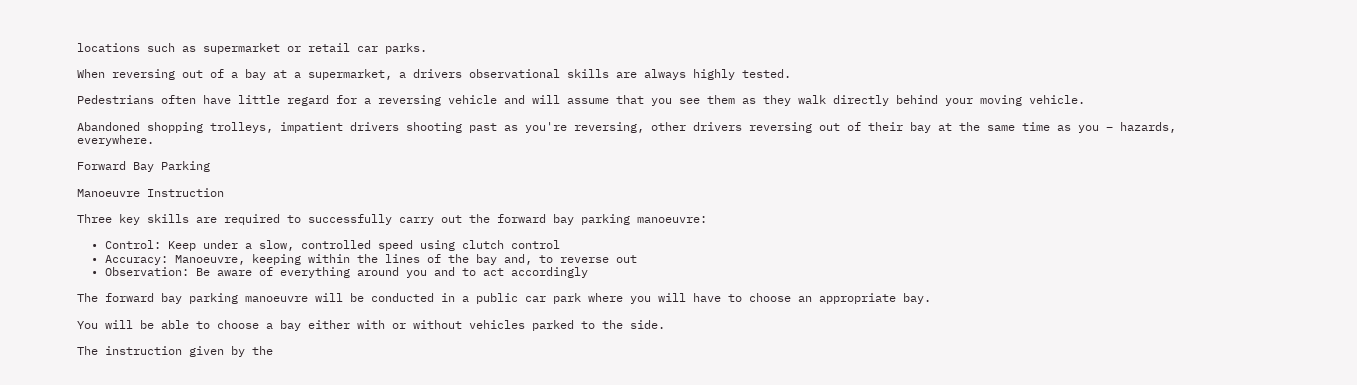locations such as supermarket or retail car parks.

When reversing out of a bay at a supermarket, a drivers observational skills are always highly tested.

Pedestrians often have little regard for a reversing vehicle and will assume that you see them as they walk directly behind your moving vehicle.

Abandoned shopping trolleys, impatient drivers shooting past as you're reversing, other drivers reversing out of their bay at the same time as you – hazards, everywhere.

Forward Bay Parking

Manoeuvre Instruction

Three key skills are required to successfully carry out the forward bay parking manoeuvre:

  • Control: Keep under a slow, controlled speed using clutch control
  • Accuracy: Manoeuvre, keeping within the lines of the bay and, to reverse out
  • Observation: Be aware of everything around you and to act accordingly

The forward bay parking manoeuvre will be conducted in a public car park where you will have to choose an appropriate bay.

You will be able to choose a bay either with or without vehicles parked to the side.

The instruction given by the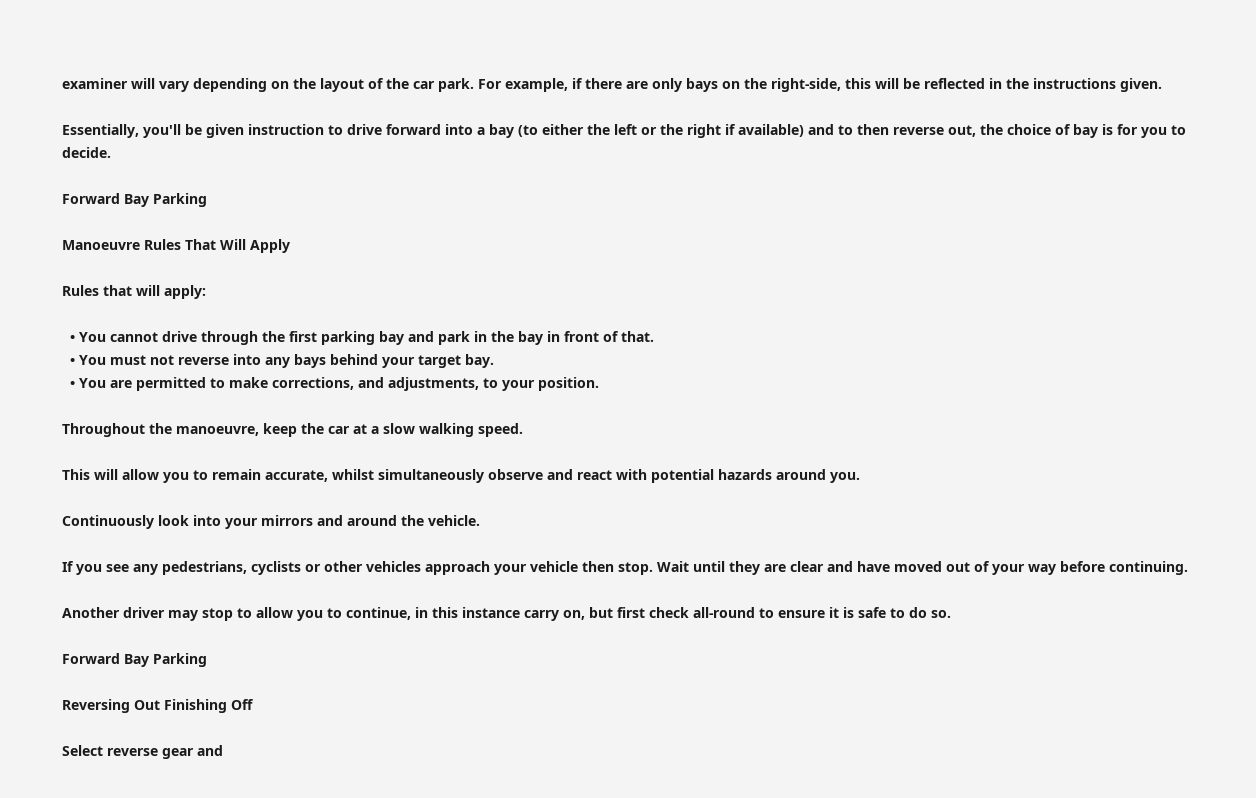examiner will vary depending on the layout of the car park. For example, if there are only bays on the right-side, this will be reflected in the instructions given.

Essentially, you'll be given instruction to drive forward into a bay (to either the left or the right if available) and to then reverse out, the choice of bay is for you to decide.

Forward Bay Parking

Manoeuvre Rules That Will Apply

Rules that will apply:

  • You cannot drive through the first parking bay and park in the bay in front of that.
  • You must not reverse into any bays behind your target bay.
  • You are permitted to make corrections, and adjustments, to your position.

Throughout the manoeuvre, keep the car at a slow walking speed.

This will allow you to remain accurate, whilst simultaneously observe and react with potential hazards around you.

Continuously look into your mirrors and around the vehicle.

If you see any pedestrians, cyclists or other vehicles approach your vehicle then stop. Wait until they are clear and have moved out of your way before continuing.

Another driver may stop to allow you to continue, in this instance carry on, but first check all-round to ensure it is safe to do so.

Forward Bay Parking

Reversing Out Finishing Off

Select reverse gear and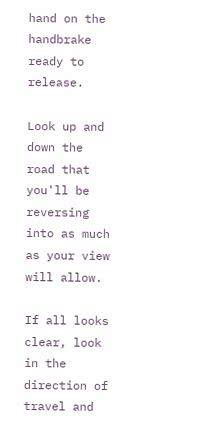hand on the handbrake ready to release.

Look up and down the road that you'll be reversing into as much as your view will allow.

If all looks clear, look in the direction of travel and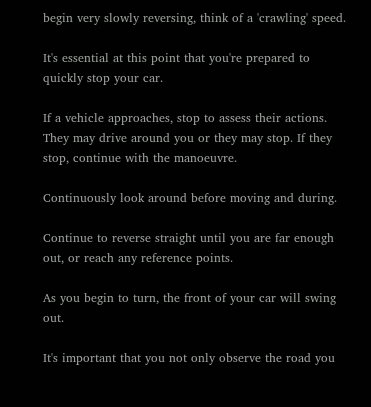begin very slowly reversing, think of a 'crawling' speed.

It's essential at this point that you're prepared to quickly stop your car.

If a vehicle approaches, stop to assess their actions. They may drive around you or they may stop. If they stop, continue with the manoeuvre.

Continuously look around before moving and during.

Continue to reverse straight until you are far enough out, or reach any reference points.

As you begin to turn, the front of your car will swing out.

It's important that you not only observe the road you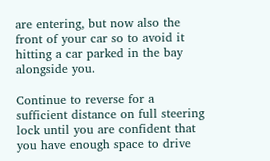are entering, but now also the front of your car so to avoid it hitting a car parked in the bay alongside you.

Continue to reverse for a sufficient distance on full steering lock until you are confident that you have enough space to drive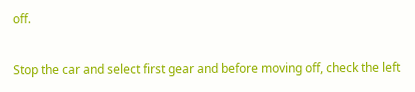off.

Stop the car and select first gear and before moving off, check the left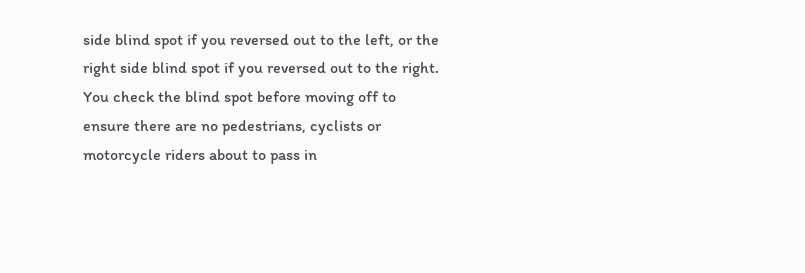side blind spot if you reversed out to the left, or the right side blind spot if you reversed out to the right. You check the blind spot before moving off to ensure there are no pedestrians, cyclists or motorcycle riders about to pass in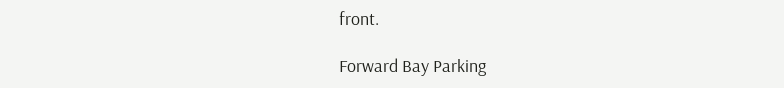front.

Forward Bay Parking